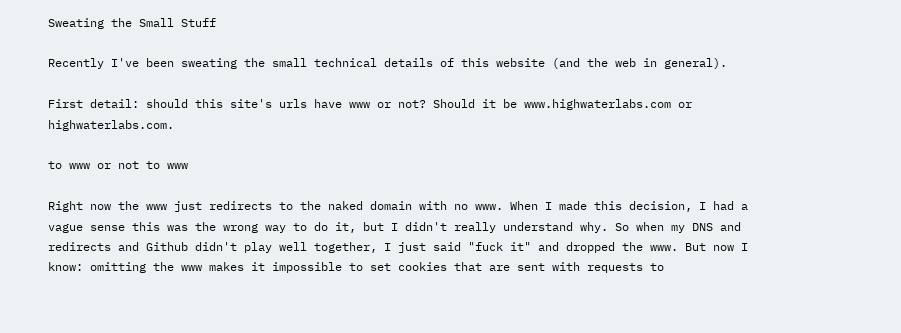Sweating the Small Stuff

Recently I've been sweating the small technical details of this website (and the web in general).

First detail: should this site's urls have www or not? Should it be www.highwaterlabs.com or highwaterlabs.com.

to www or not to www

Right now the www just redirects to the naked domain with no www. When I made this decision, I had a vague sense this was the wrong way to do it, but I didn't really understand why. So when my DNS and redirects and Github didn't play well together, I just said "fuck it" and dropped the www. But now I know: omitting the www makes it impossible to set cookies that are sent with requests to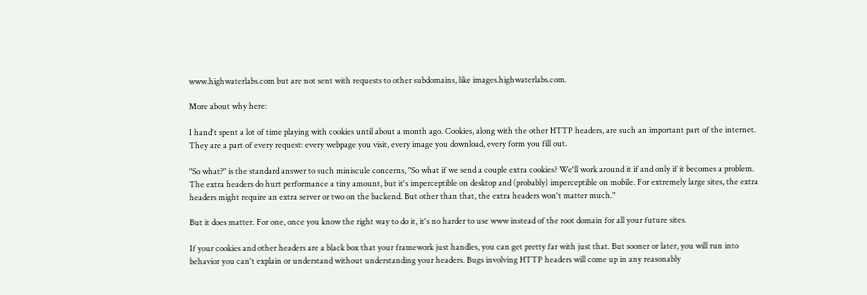www.highwaterlabs.com but are not sent with requests to other subdomains, like images.highwaterlabs.com.

More about why here:

I hand't spent a lot of time playing with cookies until about a month ago. Cookies, along with the other HTTP headers, are such an important part of the internet. They are a part of every request: every webpage you visit, every image you download, every form you fill out.

"So what?" is the standard answer to such miniscule concerns, "So what if we send a couple extra cookies? We'll work around it if and only if it becomes a problem. The extra headers do hurt performance a tiny amount, but it's imperceptible on desktop and (probably) imperceptible on mobile. For extremely large sites, the extra headers might require an extra server or two on the backend. But other than that, the extra headers won't matter much."

But it does matter. For one, once you know the right way to do it, it's no harder to use www instead of the root domain for all your future sites.

If your cookies and other headers are a black box that your framework just handles, you can get pretty far with just that. But sooner or later, you will run into behavior you can't explain or understand without understanding your headers. Bugs involving HTTP headers will come up in any reasonably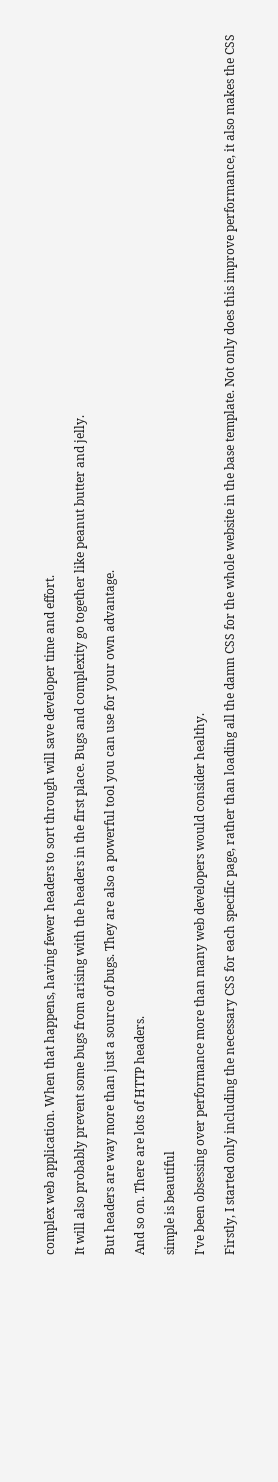complex web application. When that happens, having fewer headers to sort through will save developer time and effort.

It will also probably prevent some bugs from arising with the headers in the first place. Bugs and complexity go together like peanut butter and jelly.

But headers are way more than just a source of bugs. They are also a powerful tool you can use for your own advantage.

And so on. There are lots of HTTP headers.

simple is beautiful

I've been obsessing over performance more than many web developers would consider healthy.

Firstly, I started only including the necessary CSS for each specific page, rather than loading all the damn CSS for the whole website in the base template. Not only does this improve performance, it also makes the CSS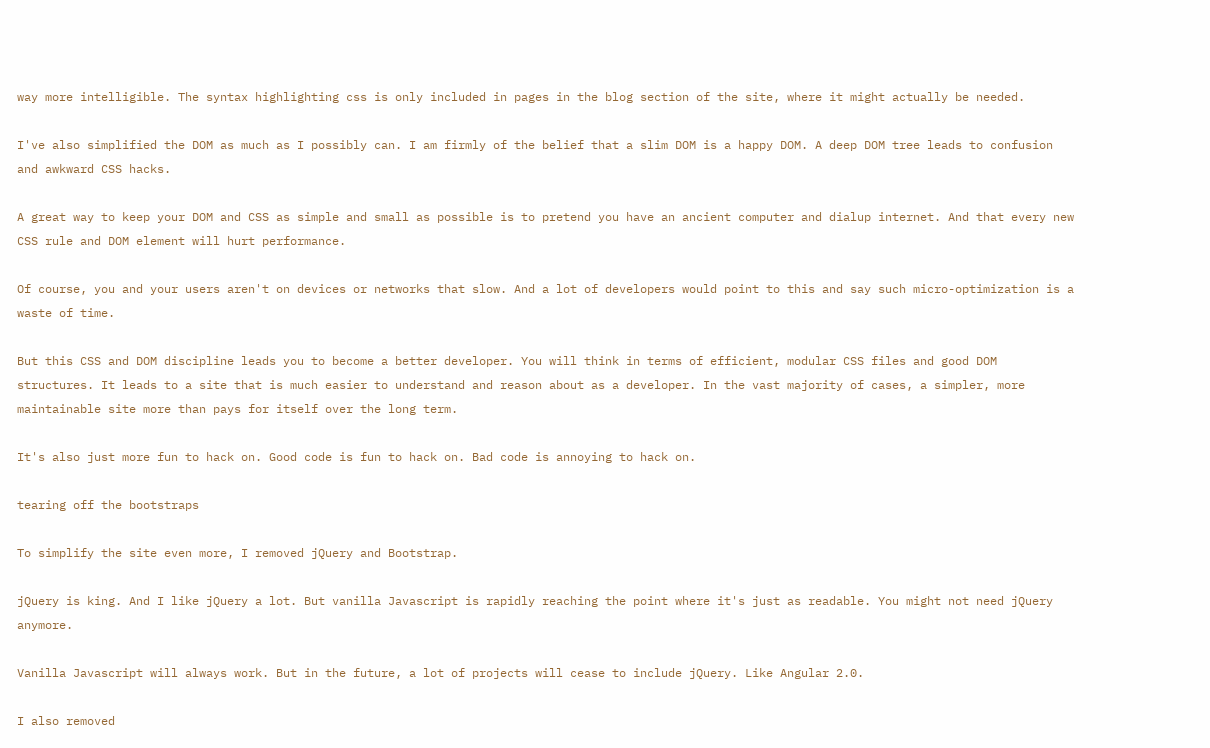way more intelligible. The syntax highlighting css is only included in pages in the blog section of the site, where it might actually be needed.

I've also simplified the DOM as much as I possibly can. I am firmly of the belief that a slim DOM is a happy DOM. A deep DOM tree leads to confusion and awkward CSS hacks.

A great way to keep your DOM and CSS as simple and small as possible is to pretend you have an ancient computer and dialup internet. And that every new CSS rule and DOM element will hurt performance.

Of course, you and your users aren't on devices or networks that slow. And a lot of developers would point to this and say such micro-optimization is a waste of time.

But this CSS and DOM discipline leads you to become a better developer. You will think in terms of efficient, modular CSS files and good DOM structures. It leads to a site that is much easier to understand and reason about as a developer. In the vast majority of cases, a simpler, more maintainable site more than pays for itself over the long term.

It's also just more fun to hack on. Good code is fun to hack on. Bad code is annoying to hack on.

tearing off the bootstraps

To simplify the site even more, I removed jQuery and Bootstrap.

jQuery is king. And I like jQuery a lot. But vanilla Javascript is rapidly reaching the point where it's just as readable. You might not need jQuery anymore.

Vanilla Javascript will always work. But in the future, a lot of projects will cease to include jQuery. Like Angular 2.0.

I also removed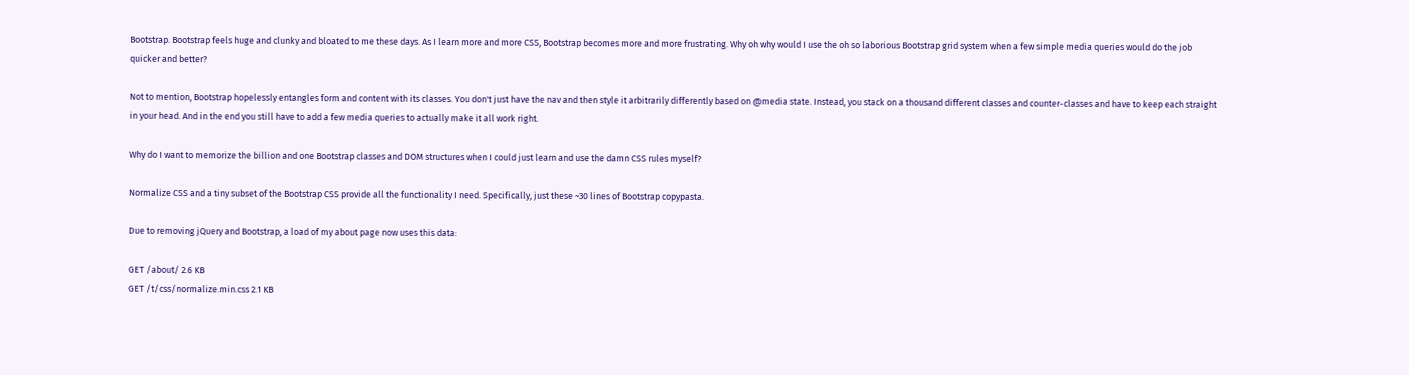Bootstrap. Bootstrap feels huge and clunky and bloated to me these days. As I learn more and more CSS, Bootstrap becomes more and more frustrating. Why oh why would I use the oh so laborious Bootstrap grid system when a few simple media queries would do the job quicker and better?

Not to mention, Bootstrap hopelessly entangles form and content with its classes. You don't just have the nav and then style it arbitrarily differently based on @media state. Instead, you stack on a thousand different classes and counter-classes and have to keep each straight in your head. And in the end you still have to add a few media queries to actually make it all work right.

Why do I want to memorize the billion and one Bootstrap classes and DOM structures when I could just learn and use the damn CSS rules myself?

Normalize CSS and a tiny subset of the Bootstrap CSS provide all the functionality I need. Specifically, just these ~30 lines of Bootstrap copypasta.

Due to removing jQuery and Bootstrap, a load of my about page now uses this data:

GET /about/ 2.6 KB
GET /t/css/normalize.min.css 2.1 KB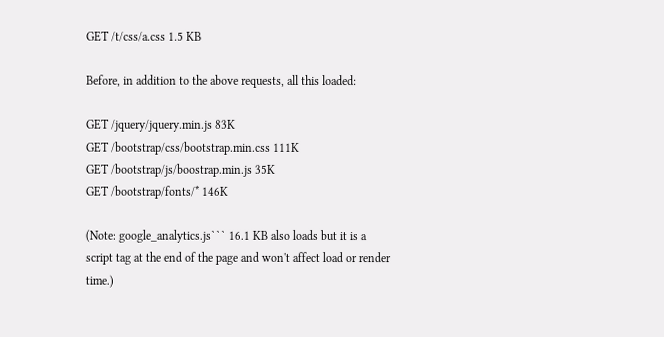GET /t/css/a.css 1.5 KB

Before, in addition to the above requests, all this loaded:

GET /jquery/jquery.min.js 83K
GET /bootstrap/css/bootstrap.min.css 111K
GET /bootstrap/js/boostrap.min.js 35K
GET /bootstrap/fonts/* 146K

(Note: google_analytics.js``` 16.1 KB also loads but it is a script tag at the end of the page and won't affect load or render time.)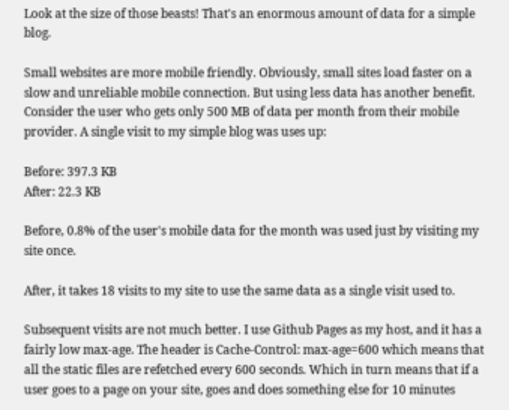Look at the size of those beasts! That's an enormous amount of data for a simple blog.

Small websites are more mobile friendly. Obviously, small sites load faster on a slow and unreliable mobile connection. But using less data has another benefit. Consider the user who gets only 500 MB of data per month from their mobile provider. A single visit to my simple blog was uses up:

Before: 397.3 KB
After: 22.3 KB

Before, 0.8% of the user's mobile data for the month was used just by visiting my site once.

After, it takes 18 visits to my site to use the same data as a single visit used to.

Subsequent visits are not much better. I use Github Pages as my host, and it has a fairly low max-age. The header is Cache-Control: max-age=600 which means that all the static files are refetched every 600 seconds. Which in turn means that if a user goes to a page on your site, goes and does something else for 10 minutes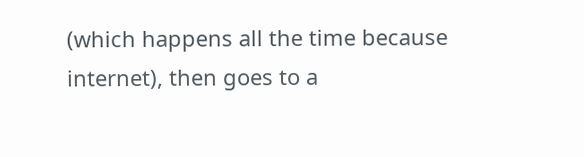(which happens all the time because internet), then goes to a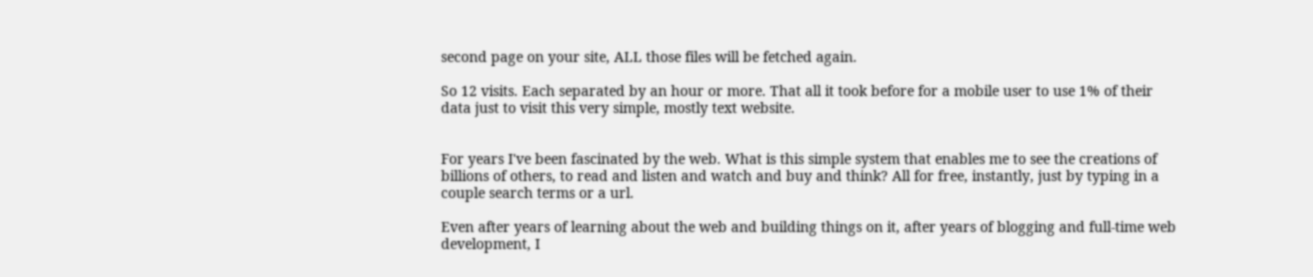second page on your site, ALL those files will be fetched again.

So 12 visits. Each separated by an hour or more. That all it took before for a mobile user to use 1% of their data just to visit this very simple, mostly text website.


For years I've been fascinated by the web. What is this simple system that enables me to see the creations of billions of others, to read and listen and watch and buy and think? All for free, instantly, just by typing in a couple search terms or a url.

Even after years of learning about the web and building things on it, after years of blogging and full-time web development, I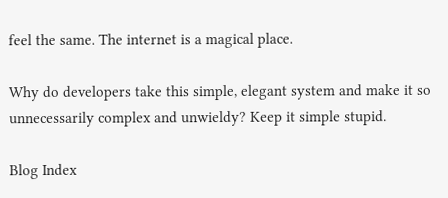feel the same. The internet is a magical place.

Why do developers take this simple, elegant system and make it so unnecessarily complex and unwieldy? Keep it simple stupid.

Blog Index